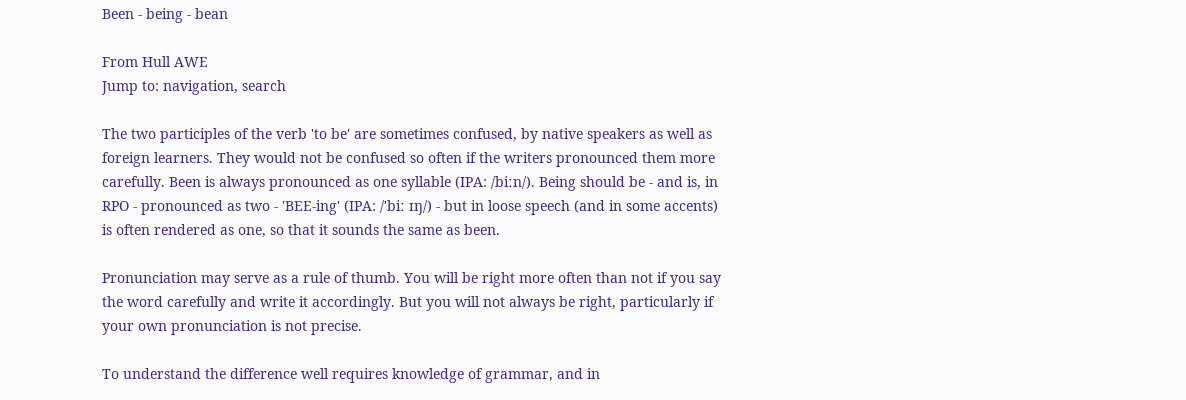Been - being - bean

From Hull AWE
Jump to: navigation, search

The two participles of the verb 'to be' are sometimes confused, by native speakers as well as foreign learners. They would not be confused so often if the writers pronounced them more carefully. Been is always pronounced as one syllable (IPA: /biːn/). Being should be - and is, in RPO - pronounced as two - 'BEE-ing' (IPA: /'biː ɪŋ/) - but in loose speech (and in some accents) is often rendered as one, so that it sounds the same as been.

Pronunciation may serve as a rule of thumb. You will be right more often than not if you say the word carefully and write it accordingly. But you will not always be right, particularly if your own pronunciation is not precise.

To understand the difference well requires knowledge of grammar, and in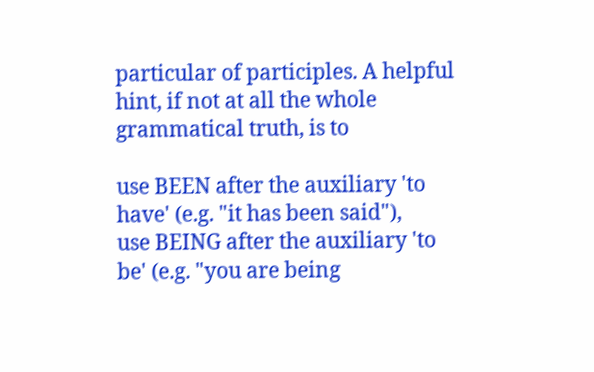particular of participles. A helpful hint, if not at all the whole grammatical truth, is to

use BEEN after the auxiliary 'to have' (e.g. "it has been said"),
use BEING after the auxiliary 'to be' (e.g. "you are being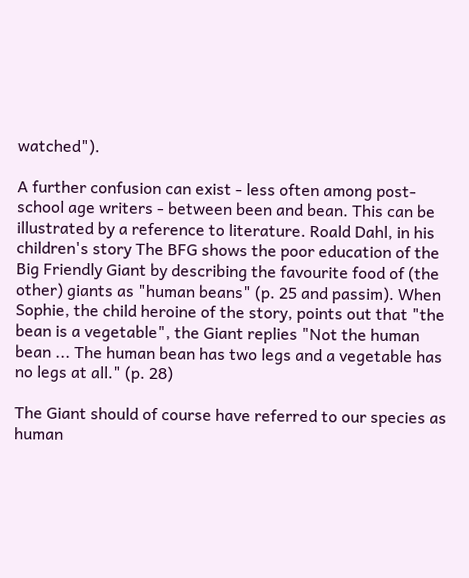watched").

A further confusion can exist - less often among post-school age writers - between been and bean. This can be illustrated by a reference to literature. Roald Dahl, in his children's story The BFG shows the poor education of the Big Friendly Giant by describing the favourite food of (the other) giants as "human beans" (p. 25 and passim). When Sophie, the child heroine of the story, points out that "the bean is a vegetable", the Giant replies "Not the human bean ... The human bean has two legs and a vegetable has no legs at all." (p. 28)

The Giant should of course have referred to our species as human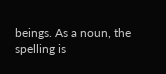beings. As a noun, the spelling is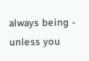always being - unless you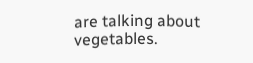are talking about vegetables.